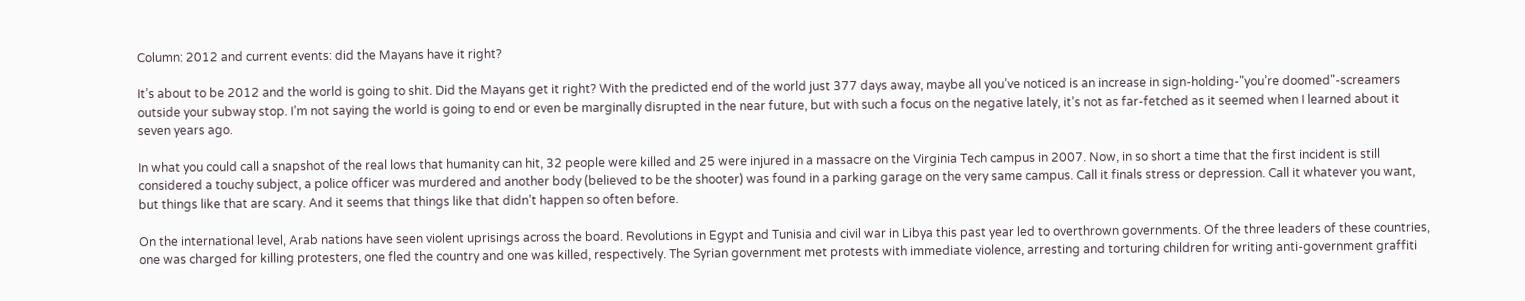Column: 2012 and current events: did the Mayans have it right?

It’s about to be 2012 and the world is going to shit. Did the Mayans get it right? With the predicted end of the world just 377 days away, maybe all you’ve noticed is an increase in sign-holding-"you’re doomed"-screamers outside your subway stop. I’m not saying the world is going to end or even be marginally disrupted in the near future, but with such a focus on the negative lately, it’s not as far-fetched as it seemed when I learned about it seven years ago.

In what you could call a snapshot of the real lows that humanity can hit, 32 people were killed and 25 were injured in a massacre on the Virginia Tech campus in 2007. Now, in so short a time that the first incident is still considered a touchy subject, a police officer was murdered and another body (believed to be the shooter) was found in a parking garage on the very same campus. Call it finals stress or depression. Call it whatever you want, but things like that are scary. And it seems that things like that didn’t happen so often before.

On the international level, Arab nations have seen violent uprisings across the board. Revolutions in Egypt and Tunisia and civil war in Libya this past year led to overthrown governments. Of the three leaders of these countries, one was charged for killing protesters, one fled the country and one was killed, respectively. The Syrian government met protests with immediate violence, arresting and torturing children for writing anti-government graffiti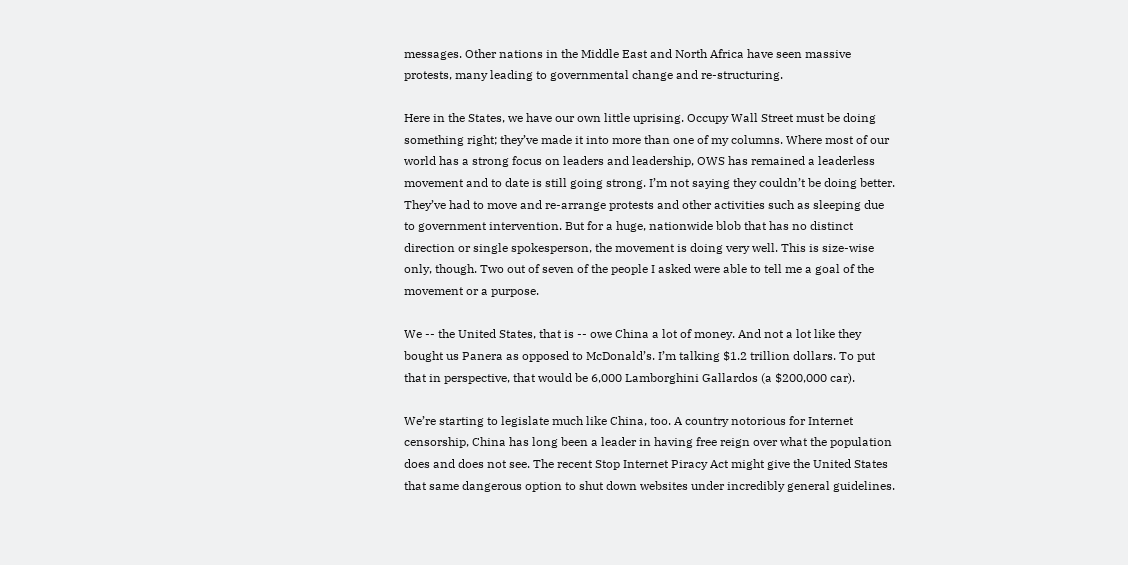messages. Other nations in the Middle East and North Africa have seen massive protests, many leading to governmental change and re-structuring.

Here in the States, we have our own little uprising. Occupy Wall Street must be doing something right; they’ve made it into more than one of my columns. Where most of our world has a strong focus on leaders and leadership, OWS has remained a leaderless movement and to date is still going strong. I’m not saying they couldn’t be doing better. They’ve had to move and re-arrange protests and other activities such as sleeping due to government intervention. But for a huge, nationwide blob that has no distinct direction or single spokesperson, the movement is doing very well. This is size-wise only, though. Two out of seven of the people I asked were able to tell me a goal of the movement or a purpose.

We -- the United States, that is -- owe China a lot of money. And not a lot like they bought us Panera as opposed to McDonald’s. I’m talking $1.2 trillion dollars. To put that in perspective, that would be 6,000 Lamborghini Gallardos (a $200,000 car).

We’re starting to legislate much like China, too. A country notorious for Internet censorship, China has long been a leader in having free reign over what the population does and does not see. The recent Stop Internet Piracy Act might give the United States that same dangerous option to shut down websites under incredibly general guidelines.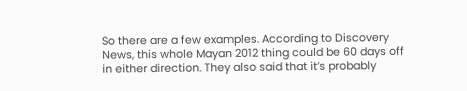So there are a few examples. According to Discovery News, this whole Mayan 2012 thing could be 60 days off in either direction. They also said that it’s probably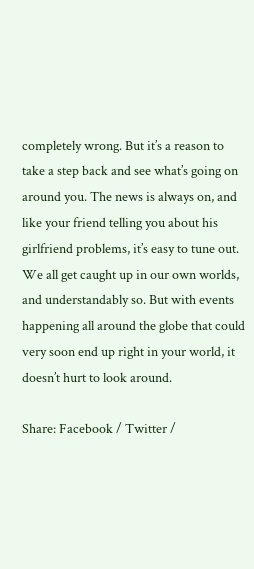completely wrong. But it’s a reason to take a step back and see what’s going on around you. The news is always on, and like your friend telling you about his girlfriend problems, it’s easy to tune out. We all get caught up in our own worlds, and understandably so. But with events happening all around the globe that could very soon end up right in your world, it doesn’t hurt to look around.

Share: Facebook / Twitter /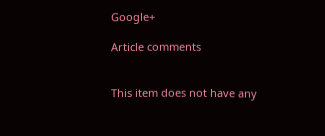Google+

Article comments


This item does not have any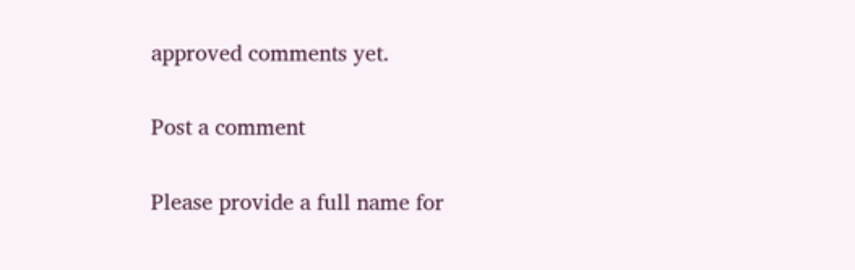approved comments yet.

Post a comment

Please provide a full name for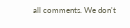all comments. We don't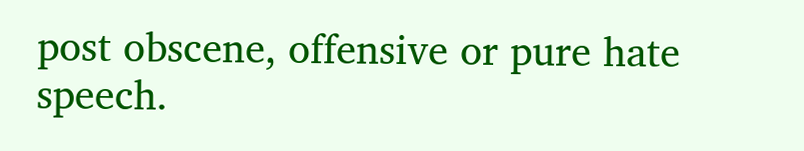post obscene, offensive or pure hate speech.